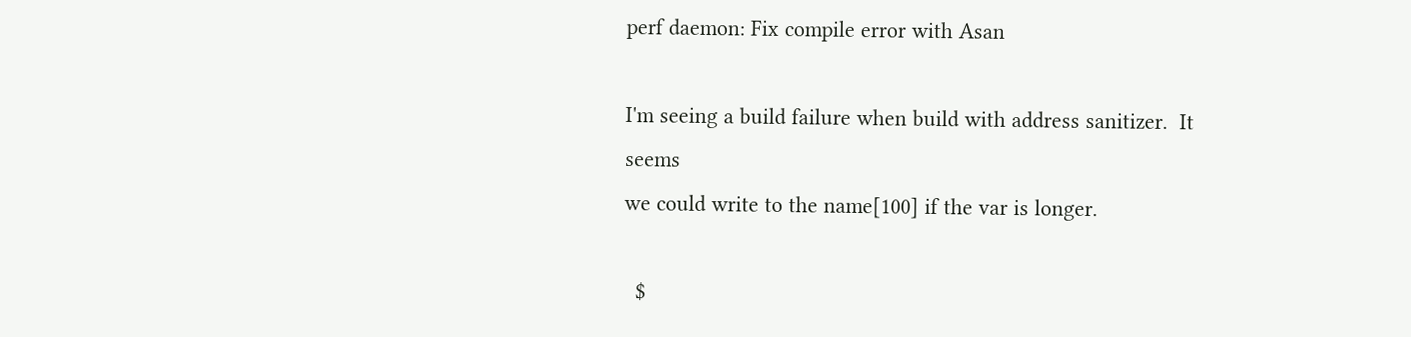perf daemon: Fix compile error with Asan

I'm seeing a build failure when build with address sanitizer.  It seems
we could write to the name[100] if the var is longer.

  $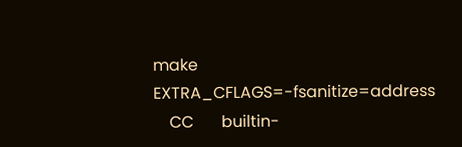make EXTRA_CFLAGS=-fsanitize=address
    CC       builtin-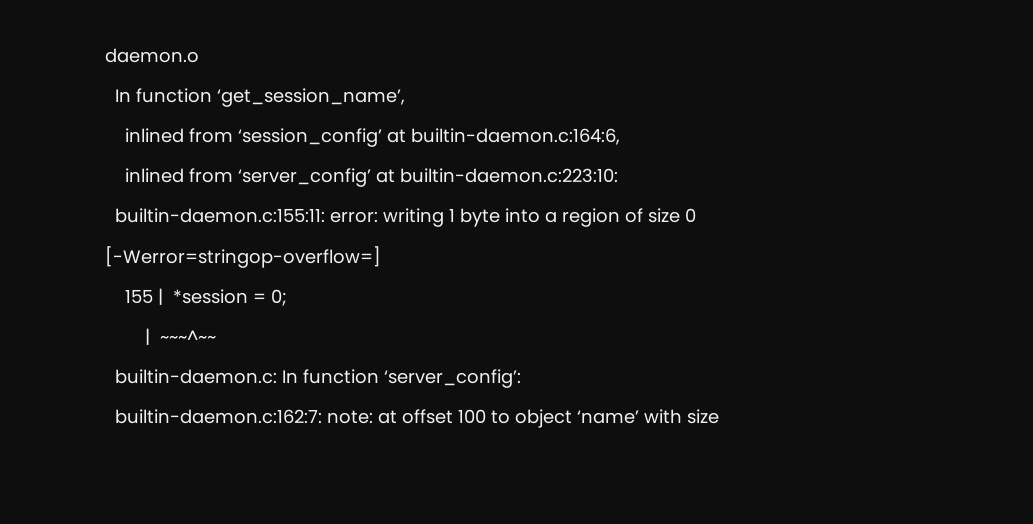daemon.o
  In function ‘get_session_name’,
    inlined from ‘session_config’ at builtin-daemon.c:164:6,
    inlined from ‘server_config’ at builtin-daemon.c:223:10:
  builtin-daemon.c:155:11: error: writing 1 byte into a region of size 0 [-Werror=stringop-overflow=]
    155 |  *session = 0;
        |  ~~~^~~
  builtin-daemon.c: In function ‘server_config’:
  builtin-daemon.c:162:7: note: at offset 100 to object ‘name’ with size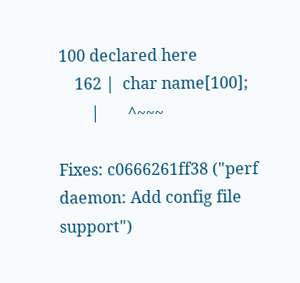100 declared here
    162 |  char name[100];
        |       ^~~~

Fixes: c0666261ff38 ("perf daemon: Add config file support")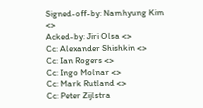Signed-off-by: Namhyung Kim <>
Acked-by: Jiri Olsa <>
Cc: Alexander Shishkin <>
Cc: Ian Rogers <>
Cc: Ingo Molnar <>
Cc: Mark Rutland <>
Cc: Peter Zijlstra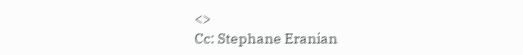<>
Cc: Stephane Eranian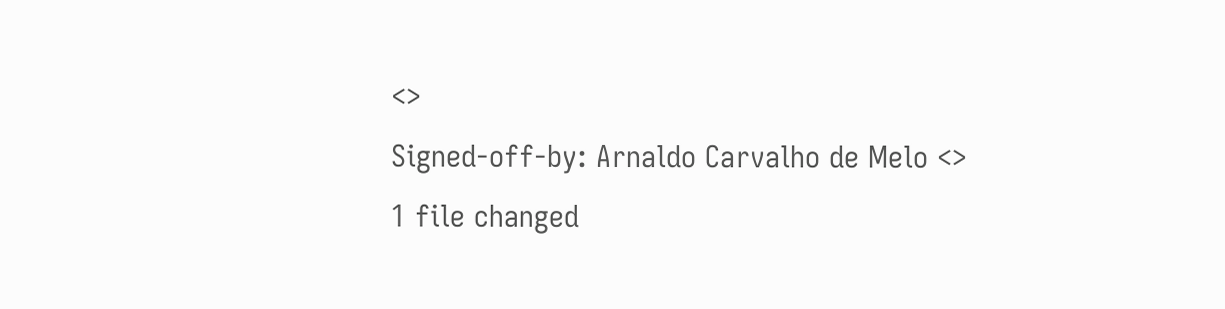<>
Signed-off-by: Arnaldo Carvalho de Melo <>
1 file changed